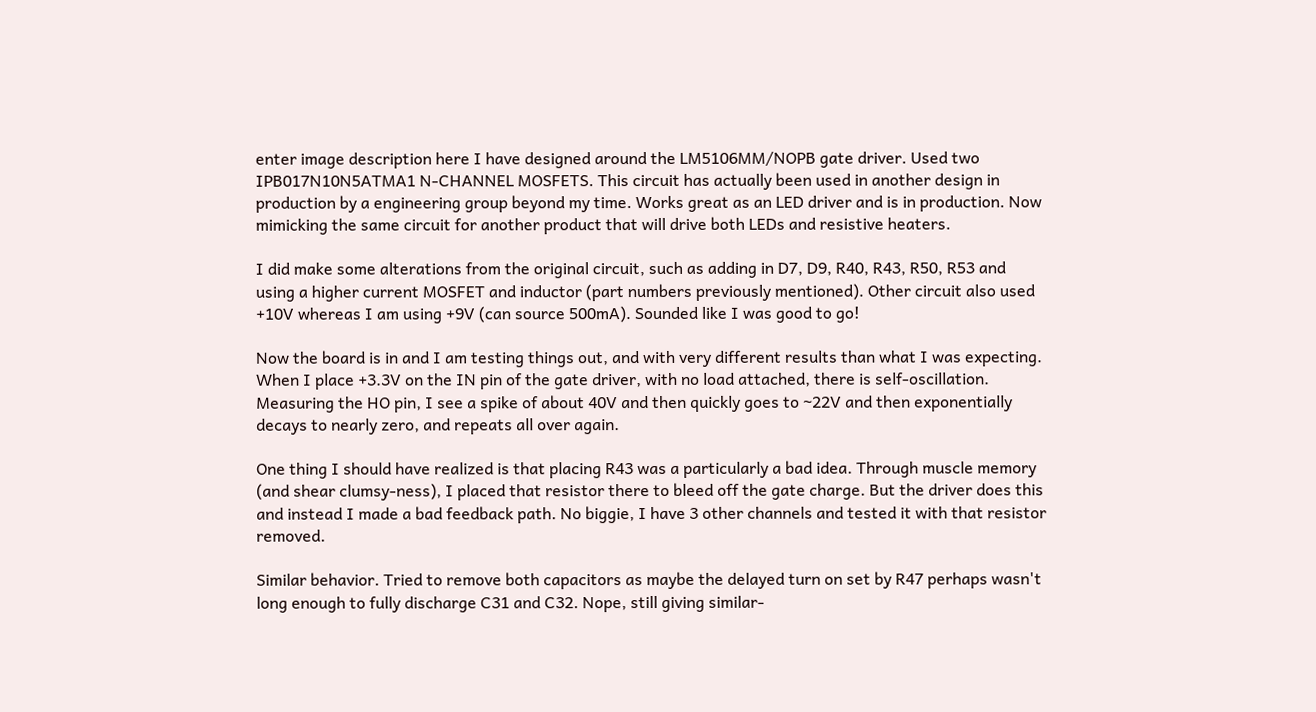enter image description here I have designed around the LM5106MM/NOPB gate driver. Used two IPB017N10N5ATMA1 N-CHANNEL MOSFETS. This circuit has actually been used in another design in production by a engineering group beyond my time. Works great as an LED driver and is in production. Now mimicking the same circuit for another product that will drive both LEDs and resistive heaters.

I did make some alterations from the original circuit, such as adding in D7, D9, R40, R43, R50, R53 and using a higher current MOSFET and inductor (part numbers previously mentioned). Other circuit also used +10V whereas I am using +9V (can source 500mA). Sounded like I was good to go!

Now the board is in and I am testing things out, and with very different results than what I was expecting. When I place +3.3V on the IN pin of the gate driver, with no load attached, there is self-oscillation. Measuring the HO pin, I see a spike of about 40V and then quickly goes to ~22V and then exponentially decays to nearly zero, and repeats all over again.

One thing I should have realized is that placing R43 was a particularly a bad idea. Through muscle memory (and shear clumsy-ness), I placed that resistor there to bleed off the gate charge. But the driver does this and instead I made a bad feedback path. No biggie, I have 3 other channels and tested it with that resistor removed.

Similar behavior. Tried to remove both capacitors as maybe the delayed turn on set by R47 perhaps wasn't long enough to fully discharge C31 and C32. Nope, still giving similar-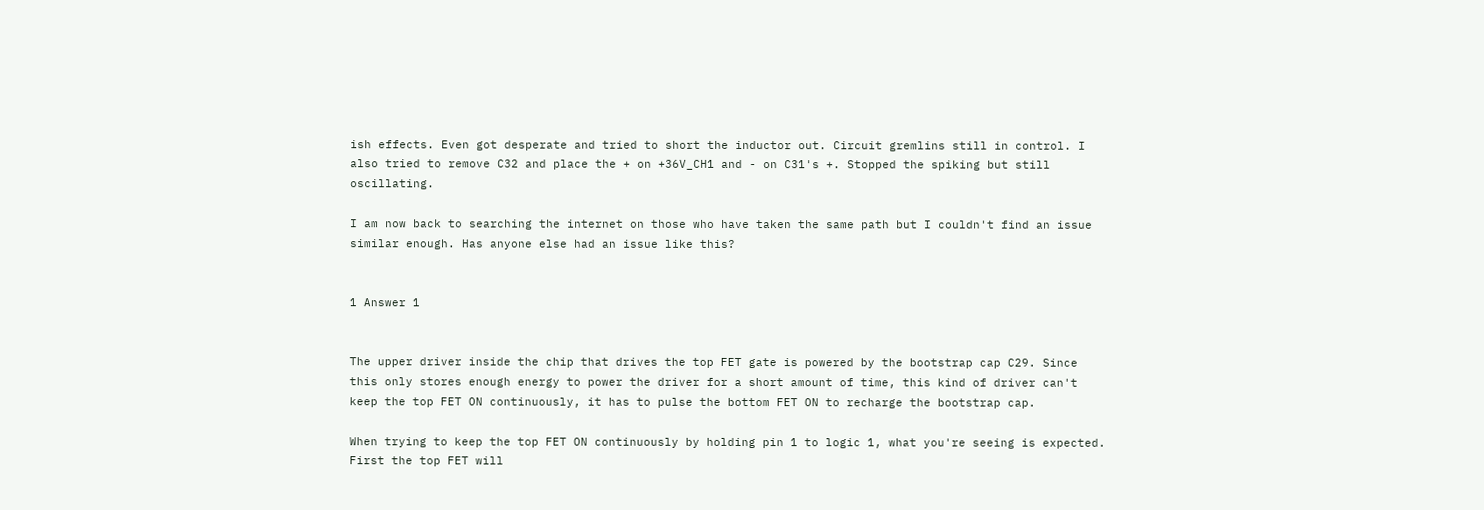ish effects. Even got desperate and tried to short the inductor out. Circuit gremlins still in control. I also tried to remove C32 and place the + on +36V_CH1 and - on C31's +. Stopped the spiking but still oscillating.

I am now back to searching the internet on those who have taken the same path but I couldn't find an issue similar enough. Has anyone else had an issue like this?


1 Answer 1


The upper driver inside the chip that drives the top FET gate is powered by the bootstrap cap C29. Since this only stores enough energy to power the driver for a short amount of time, this kind of driver can't keep the top FET ON continuously, it has to pulse the bottom FET ON to recharge the bootstrap cap.

When trying to keep the top FET ON continuously by holding pin 1 to logic 1, what you're seeing is expected. First the top FET will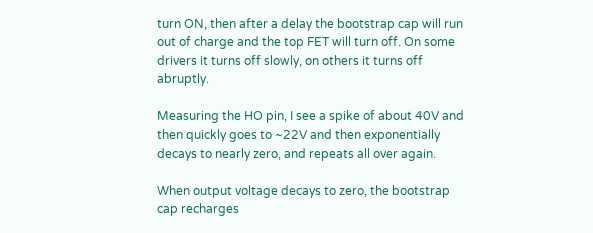turn ON, then after a delay the bootstrap cap will run out of charge and the top FET will turn off. On some drivers it turns off slowly, on others it turns off abruptly.

Measuring the HO pin, I see a spike of about 40V and then quickly goes to ~22V and then exponentially decays to nearly zero, and repeats all over again.

When output voltage decays to zero, the bootstrap cap recharges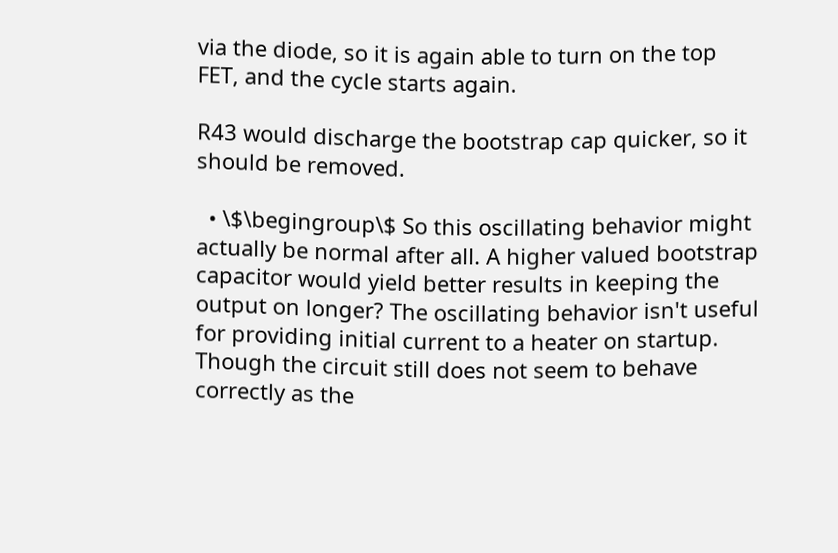via the diode, so it is again able to turn on the top FET, and the cycle starts again.

R43 would discharge the bootstrap cap quicker, so it should be removed.

  • \$\begingroup\$ So this oscillating behavior might actually be normal after all. A higher valued bootstrap capacitor would yield better results in keeping the output on longer? The oscillating behavior isn't useful for providing initial current to a heater on startup. Though the circuit still does not seem to behave correctly as the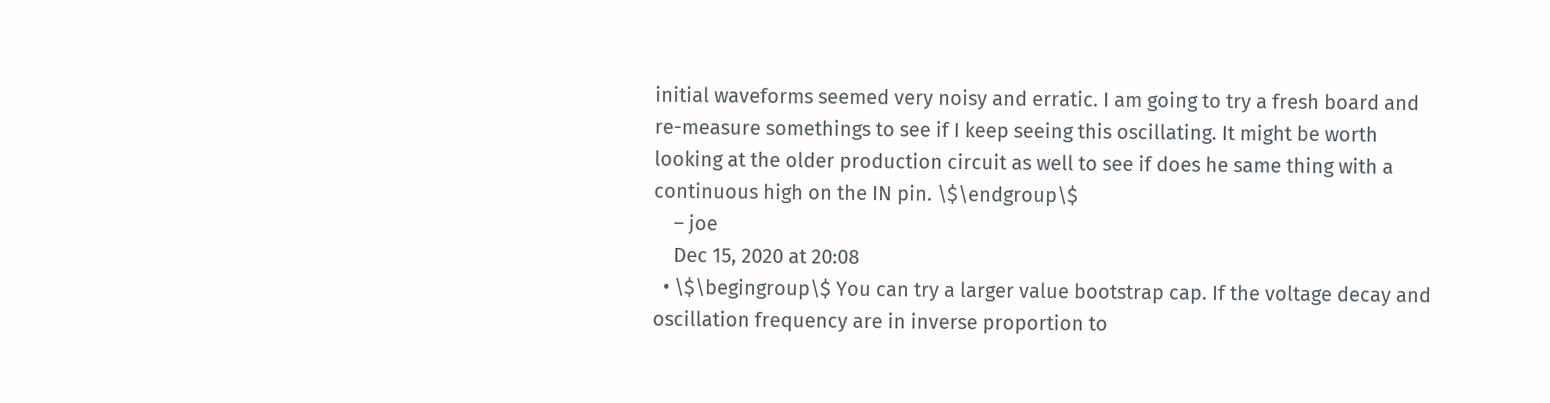initial waveforms seemed very noisy and erratic. I am going to try a fresh board and re-measure somethings to see if I keep seeing this oscillating. It might be worth looking at the older production circuit as well to see if does he same thing with a continuous high on the IN pin. \$\endgroup\$
    – joe
    Dec 15, 2020 at 20:08
  • \$\begingroup\$ You can try a larger value bootstrap cap. If the voltage decay and oscillation frequency are in inverse proportion to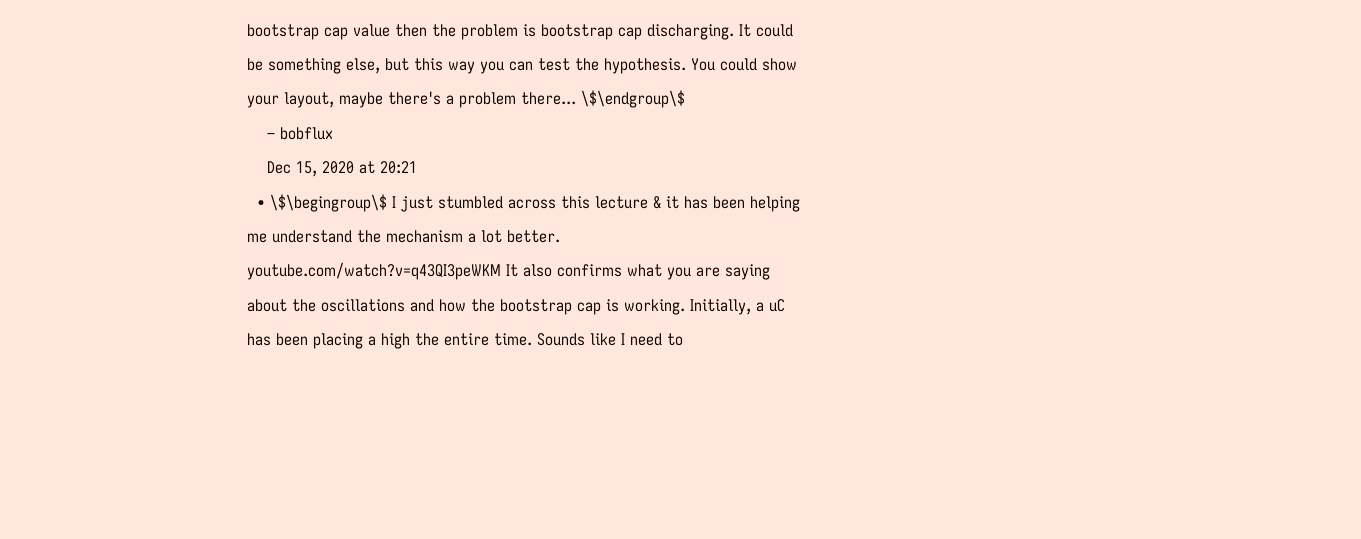bootstrap cap value then the problem is bootstrap cap discharging. It could be something else, but this way you can test the hypothesis. You could show your layout, maybe there's a problem there... \$\endgroup\$
    – bobflux
    Dec 15, 2020 at 20:21
  • \$\begingroup\$ I just stumbled across this lecture & it has been helping me understand the mechanism a lot better. youtube.com/watch?v=q43QI3peWKM It also confirms what you are saying about the oscillations and how the bootstrap cap is working. Initially, a uC has been placing a high the entire time. Sounds like I need to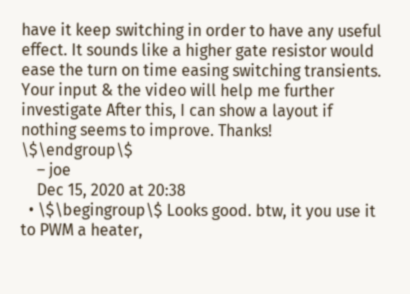have it keep switching in order to have any useful effect. It sounds like a higher gate resistor would ease the turn on time easing switching transients. Your input & the video will help me further investigate After this, I can show a layout if nothing seems to improve. Thanks! \$\endgroup\$
    – joe
    Dec 15, 2020 at 20:38
  • \$\begingroup\$ Looks good. btw, it you use it to PWM a heater,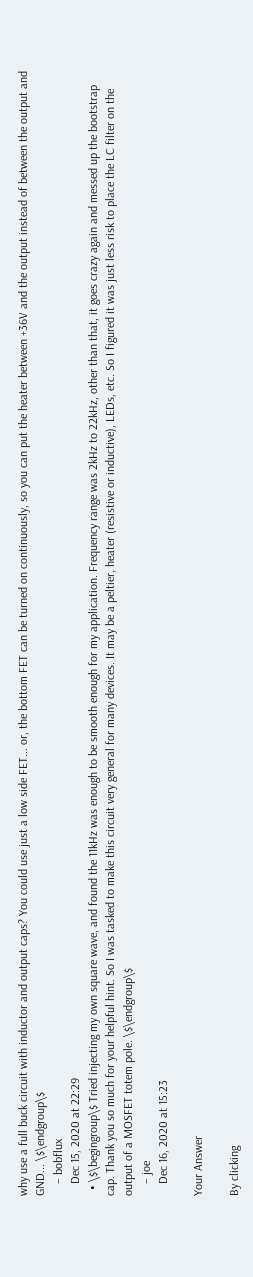why use a full buck circuit with inductor and output caps? You could use just a low side FET... or, the bottom FET can be turned on continuously, so you can put the heater between +36V and the output instead of between the output and GND... \$\endgroup\$
    – bobflux
    Dec 15, 2020 at 22:29
  • \$\begingroup\$ Tried injecting my own square wave, and found the 11kHz was enough to be smooth enough for my application. Frequency range was 2kHz to 22kHz, other than that, it goes crazy again and messed up the bootstrap cap. Thank you so much for your helpful hint. So I was tasked to make this circuit very general for many devices. It may be a peltier, heater (resistive or inductive), LEDs, etc. So I figured it was just less risk to place the LC filter on the output of a MOSFET totem pole. \$\endgroup\$
    – joe
    Dec 16, 2020 at 15:23

Your Answer

By clicking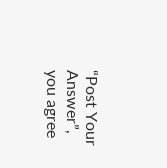“Post Your Answer”, you agree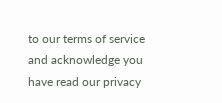to our terms of service and acknowledge you have read our privacy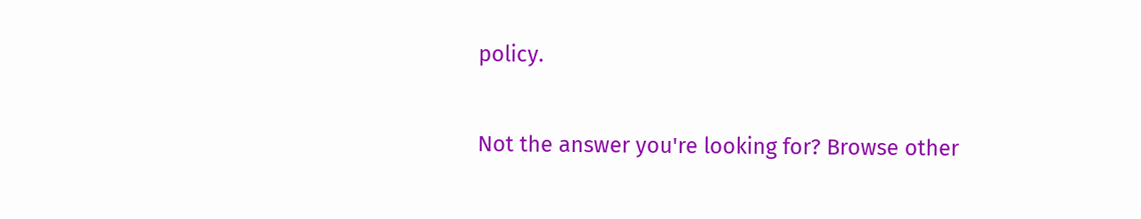policy.

Not the answer you're looking for? Browse other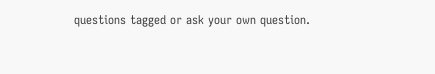questions tagged or ask your own question.